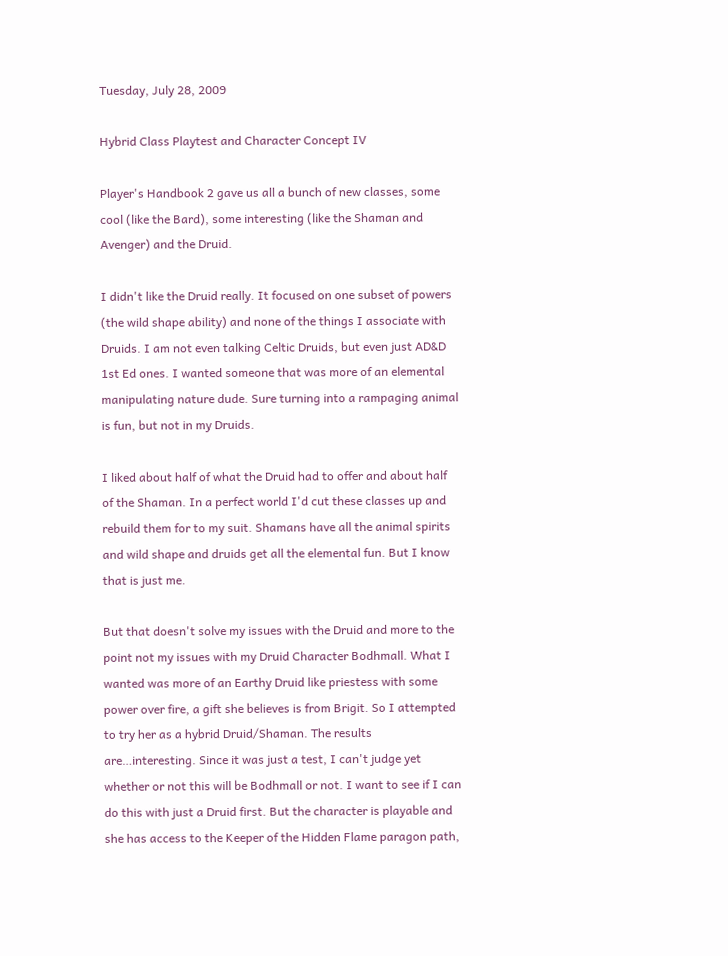Tuesday, July 28, 2009

Hybrid Class Playtest and Character Concept IV

Player's Handbook 2 gave us all a bunch of new classes, some cool (like the Bard), some interesting (like the Shaman and Avenger) and the Druid.

I didn't like the Druid really. It focused on one subset of powers (the wild shape ability) and none of the things I associate with Druids. I am not even talking Celtic Druids, but even just AD&D 1st Ed ones. I wanted someone that was more of an elemental manipulating nature dude. Sure turning into a rampaging animal is fun, but not in my Druids.

I liked about half of what the Druid had to offer and about half of the Shaman. In a perfect world I'd cut these classes up and rebuild them for to my suit. Shamans have all the animal spirits and wild shape and druids get all the elemental fun. But I know that is just me.

But that doesn't solve my issues with the Druid and more to the point not my issues with my Druid Character Bodhmall. What I wanted was more of an Earthy Druid like priestess with some power over fire, a gift she believes is from Brigit. So I attempted to try her as a hybrid Druid/Shaman. The results are…interesting. Since it was just a test, I can't judge yet whether or not this will be Bodhmall or not. I want to see if I can do this with just a Druid first. But the character is playable and she has access to the Keeper of the Hidden Flame paragon path,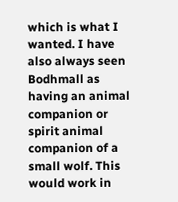which is what I wanted. I have also always seen Bodhmall as having an animal companion or spirit animal companion of a small wolf. This would work in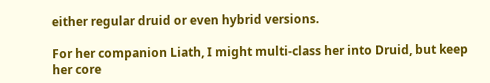either regular druid or even hybrid versions.

For her companion Liath, I might multi-class her into Druid, but keep her core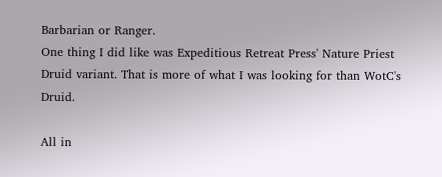Barbarian or Ranger.
One thing I did like was Expeditious Retreat Press' Nature Priest Druid variant. That is more of what I was looking for than WotC's Druid.

All in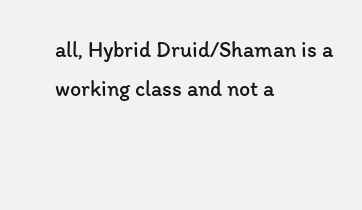all, Hybrid Druid/Shaman is a working class and not a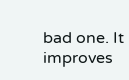bad one. It improves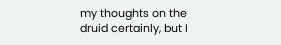my thoughts on the druid certainly, but I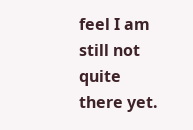feel I am still not quite there yet.